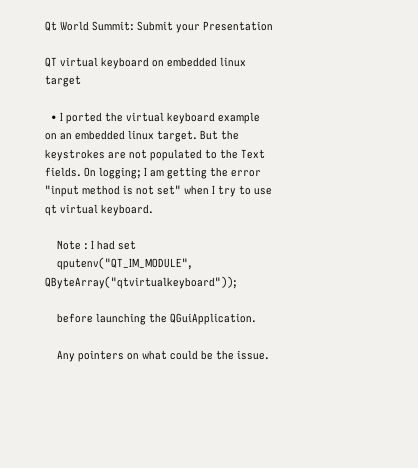Qt World Summit: Submit your Presentation

QT virtual keyboard on embedded linux target

  • I ported the virtual keyboard example on an embedded linux target. But the keystrokes are not populated to the Text fields. On logging; I am getting the error "input method is not set" when I try to use qt virtual keyboard.

    Note : I had set
    qputenv("QT_IM_MODULE", QByteArray("qtvirtualkeyboard"));

    before launching the QGuiApplication.

    Any pointers on what could be the issue.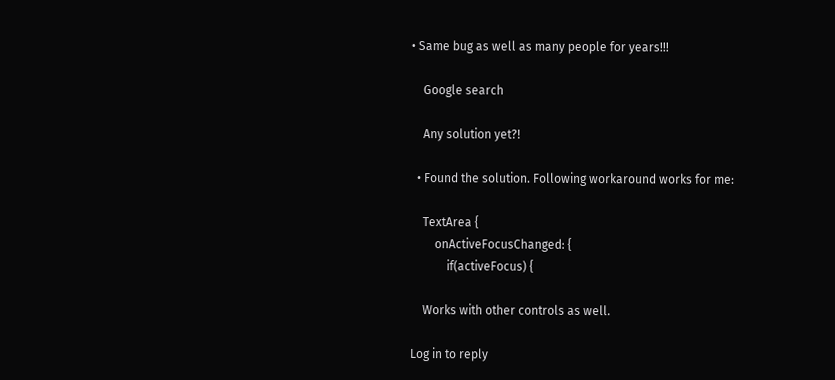• Same bug as well as many people for years!!!

    Google search

    Any solution yet?!

  • Found the solution. Following workaround works for me:

    TextArea {
        onActiveFocusChanged: {
            if(activeFocus) {

    Works with other controls as well.

Log in to reply